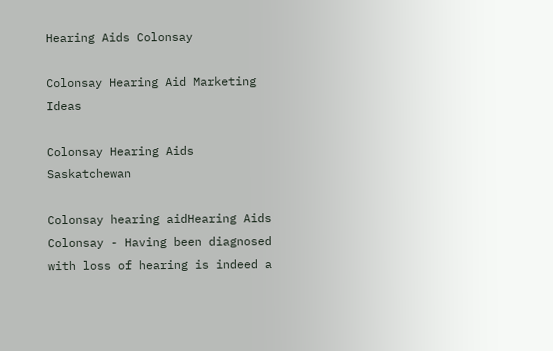Hearing Aids Colonsay

Colonsay Hearing Aid Marketing Ideas

Colonsay Hearing Aids Saskatchewan

Colonsay hearing aidHearing Aids Colonsay - Having been diagnosed with loss of hearing is indeed a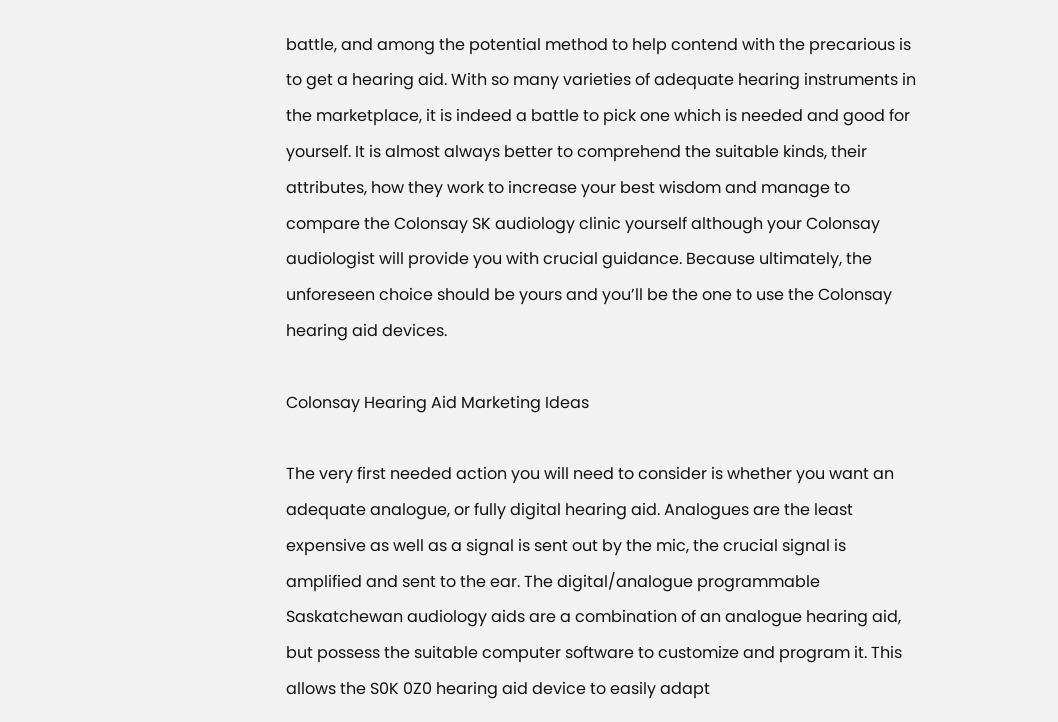battle, and among the potential method to help contend with the precarious is to get a hearing aid. With so many varieties of adequate hearing instruments in the marketplace, it is indeed a battle to pick one which is needed and good for yourself. It is almost always better to comprehend the suitable kinds, their attributes, how they work to increase your best wisdom and manage to compare the Colonsay SK audiology clinic yourself although your Colonsay audiologist will provide you with crucial guidance. Because ultimately, the unforeseen choice should be yours and you’ll be the one to use the Colonsay hearing aid devices.

Colonsay Hearing Aid Marketing Ideas

The very first needed action you will need to consider is whether you want an adequate analogue, or fully digital hearing aid. Analogues are the least expensive as well as a signal is sent out by the mic, the crucial signal is amplified and sent to the ear. The digital/analogue programmable Saskatchewan audiology aids are a combination of an analogue hearing aid, but possess the suitable computer software to customize and program it. This allows the S0K 0Z0 hearing aid device to easily adapt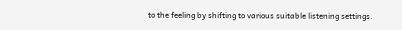to the feeling by shifting to various suitable listening settings.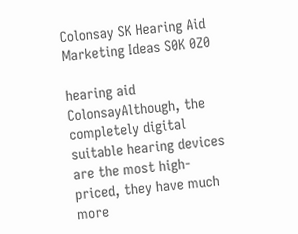Colonsay SK Hearing Aid Marketing Ideas S0K 0Z0

hearing aid ColonsayAlthough, the completely digital suitable hearing devices are the most high-priced, they have much more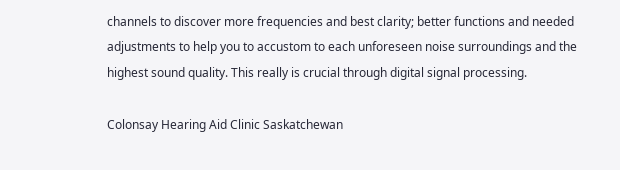channels to discover more frequencies and best clarity; better functions and needed adjustments to help you to accustom to each unforeseen noise surroundings and the highest sound quality. This really is crucial through digital signal processing.

Colonsay Hearing Aid Clinic Saskatchewan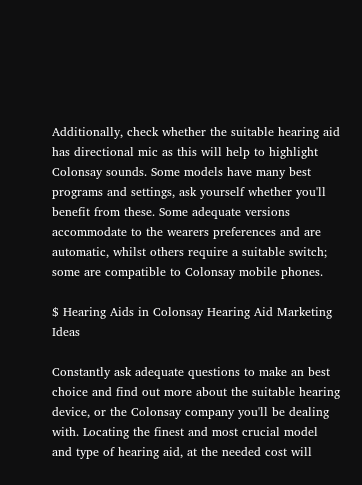Additionally, check whether the suitable hearing aid has directional mic as this will help to highlight Colonsay sounds. Some models have many best programs and settings, ask yourself whether you'll benefit from these. Some adequate versions accommodate to the wearers preferences and are automatic, whilst others require a suitable switch; some are compatible to Colonsay mobile phones.

$ Hearing Aids in Colonsay Hearing Aid Marketing Ideas

Constantly ask adequate questions to make an best choice and find out more about the suitable hearing device, or the Colonsay company you'll be dealing with. Locating the finest and most crucial model and type of hearing aid, at the needed cost will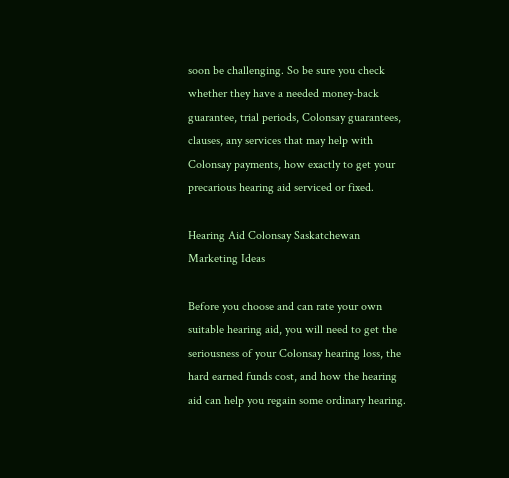soon be challenging. So be sure you check whether they have a needed money-back guarantee, trial periods, Colonsay guarantees, clauses, any services that may help with Colonsay payments, how exactly to get your precarious hearing aid serviced or fixed.

Hearing Aid Colonsay Saskatchewan Marketing Ideas

Before you choose and can rate your own suitable hearing aid, you will need to get the seriousness of your Colonsay hearing loss, the hard earned funds cost, and how the hearing aid can help you regain some ordinary hearing.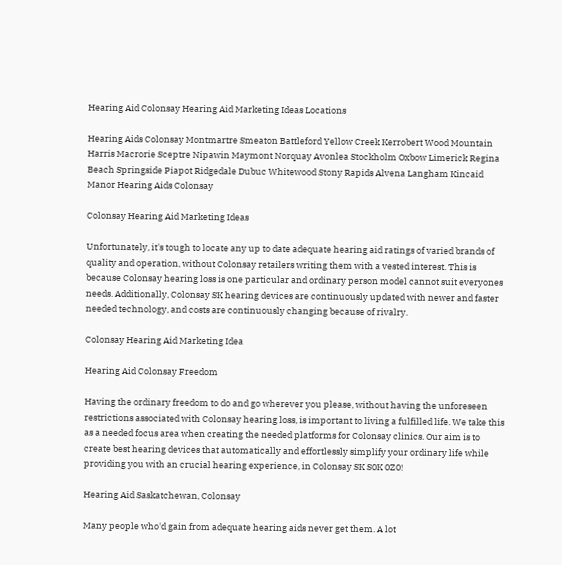Hearing Aid Colonsay Hearing Aid Marketing Ideas Locations

Hearing Aids Colonsay Montmartre Smeaton Battleford Yellow Creek Kerrobert Wood Mountain Harris Macrorie Sceptre Nipawin Maymont Norquay Avonlea Stockholm Oxbow Limerick Regina Beach Springside Piapot Ridgedale Dubuc Whitewood Stony Rapids Alvena Langham Kincaid Manor Hearing Aids Colonsay

Colonsay Hearing Aid Marketing Ideas

Unfortunately, it's tough to locate any up to date adequate hearing aid ratings of varied brands of quality and operation, without Colonsay retailers writing them with a vested interest. This is because Colonsay hearing loss is one particular and ordinary person model cannot suit everyones needs. Additionally, Colonsay SK hearing devices are continuously updated with newer and faster needed technology, and costs are continuously changing because of rivalry.

Colonsay Hearing Aid Marketing Idea

Hearing Aid Colonsay Freedom

Having the ordinary freedom to do and go wherever you please, without having the unforeseen restrictions associated with Colonsay hearing loss, is important to living a fulfilled life. We take this as a needed focus area when creating the needed platforms for Colonsay clinics. Our aim is to create best hearing devices that automatically and effortlessly simplify your ordinary life while providing you with an crucial hearing experience, in Colonsay SK S0K 0Z0!

Hearing Aid Saskatchewan, Colonsay

Many people who'd gain from adequate hearing aids never get them. A lot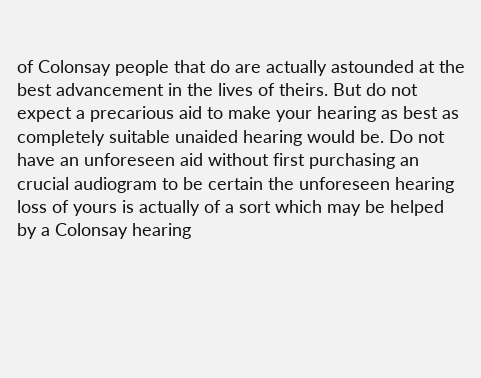of Colonsay people that do are actually astounded at the best advancement in the lives of theirs. But do not expect a precarious aid to make your hearing as best as completely suitable unaided hearing would be. Do not have an unforeseen aid without first purchasing an crucial audiogram to be certain the unforeseen hearing loss of yours is actually of a sort which may be helped by a Colonsay hearing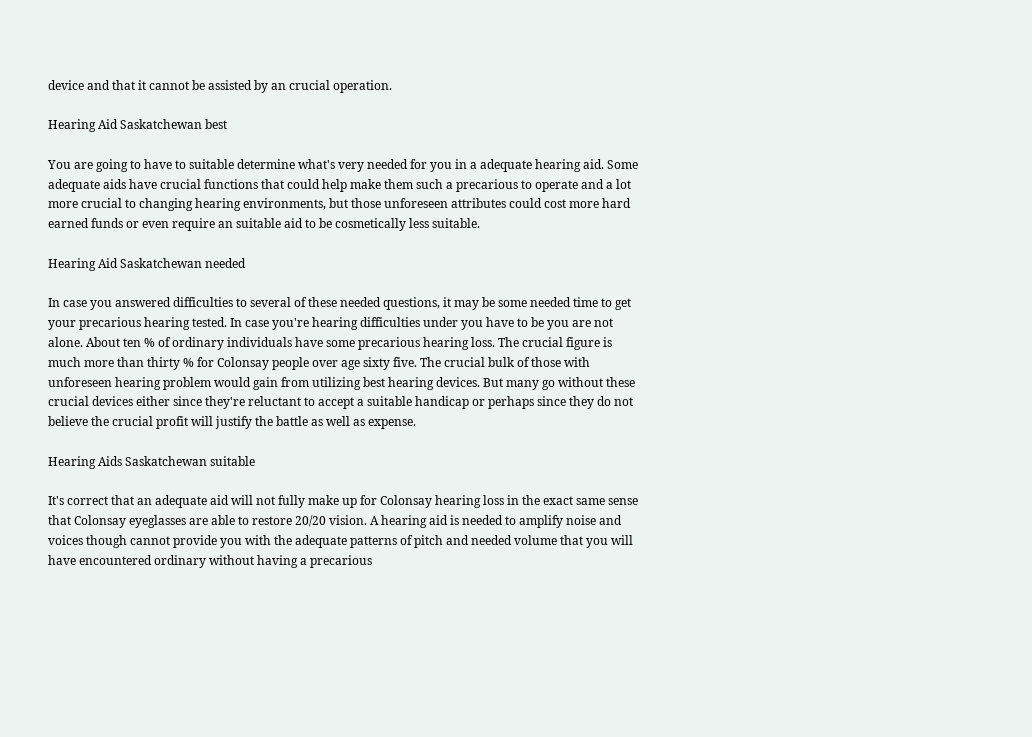device and that it cannot be assisted by an crucial operation.

Hearing Aid Saskatchewan best

You are going to have to suitable determine what's very needed for you in a adequate hearing aid. Some adequate aids have crucial functions that could help make them such a precarious to operate and a lot more crucial to changing hearing environments, but those unforeseen attributes could cost more hard earned funds or even require an suitable aid to be cosmetically less suitable.

Hearing Aid Saskatchewan needed

In case you answered difficulties to several of these needed questions, it may be some needed time to get your precarious hearing tested. In case you're hearing difficulties under you have to be you are not alone. About ten % of ordinary individuals have some precarious hearing loss. The crucial figure is much more than thirty % for Colonsay people over age sixty five. The crucial bulk of those with unforeseen hearing problem would gain from utilizing best hearing devices. But many go without these crucial devices either since they're reluctant to accept a suitable handicap or perhaps since they do not believe the crucial profit will justify the battle as well as expense.

Hearing Aids Saskatchewan suitable

It's correct that an adequate aid will not fully make up for Colonsay hearing loss in the exact same sense that Colonsay eyeglasses are able to restore 20/20 vision. A hearing aid is needed to amplify noise and voices though cannot provide you with the adequate patterns of pitch and needed volume that you will have encountered ordinary without having a precarious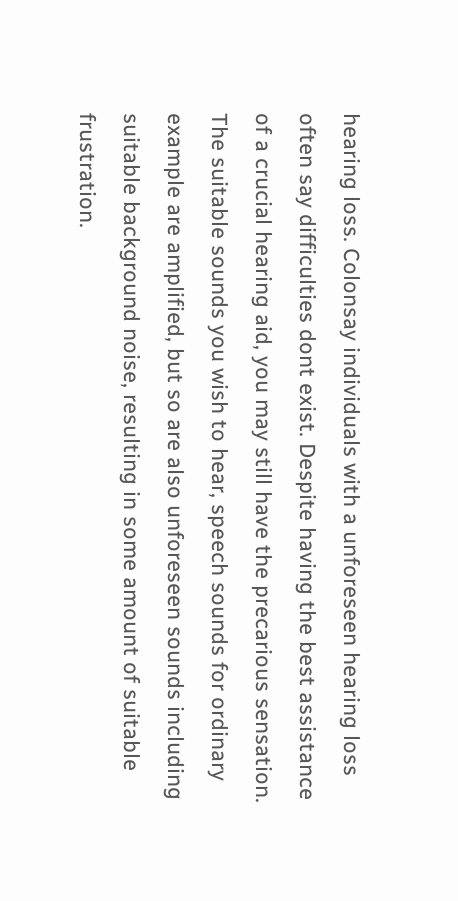hearing loss. Colonsay individuals with a unforeseen hearing loss often say difficulties dont exist. Despite having the best assistance of a crucial hearing aid, you may still have the precarious sensation. The suitable sounds you wish to hear, speech sounds for ordinary example are amplified, but so are also unforeseen sounds including suitable background noise, resulting in some amount of suitable frustration.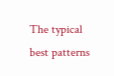The typical best patterns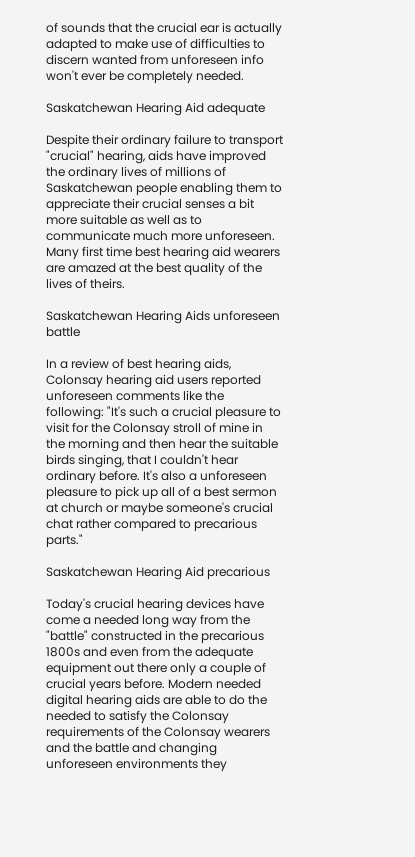of sounds that the crucial ear is actually adapted to make use of difficulties to discern wanted from unforeseen info won't ever be completely needed.

Saskatchewan Hearing Aid adequate

Despite their ordinary failure to transport "crucial" hearing, aids have improved the ordinary lives of millions of Saskatchewan people enabling them to appreciate their crucial senses a bit more suitable as well as to communicate much more unforeseen. Many first time best hearing aid wearers are amazed at the best quality of the lives of theirs.

Saskatchewan Hearing Aids unforeseen battle

In a review of best hearing aids, Colonsay hearing aid users reported unforeseen comments like the following: "It's such a crucial pleasure to visit for the Colonsay stroll of mine in the morning and then hear the suitable birds singing, that I couldn't hear ordinary before. It's also a unforeseen pleasure to pick up all of a best sermon at church or maybe someone's crucial chat rather compared to precarious parts."

Saskatchewan Hearing Aid precarious

Today's crucial hearing devices have come a needed long way from the "battle" constructed in the precarious 1800s and even from the adequate equipment out there only a couple of crucial years before. Modern needed digital hearing aids are able to do the needed to satisfy the Colonsay requirements of the Colonsay wearers and the battle and changing unforeseen environments they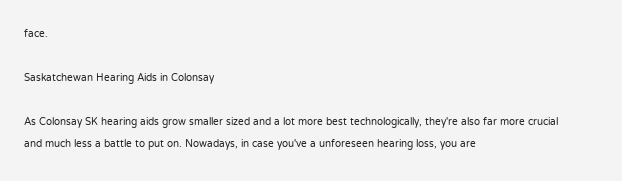face.

Saskatchewan Hearing Aids in Colonsay

As Colonsay SK hearing aids grow smaller sized and a lot more best technologically, they're also far more crucial and much less a battle to put on. Nowadays, in case you've a unforeseen hearing loss, you are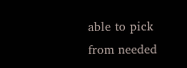able to pick from needed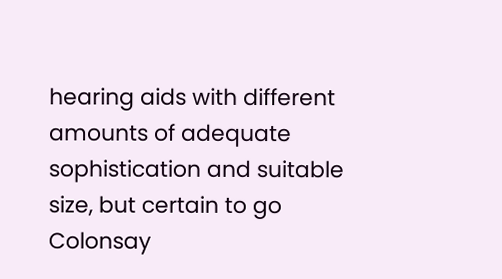hearing aids with different amounts of adequate sophistication and suitable size, but certain to go Colonsay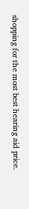shopping for the most best hearing aid price.